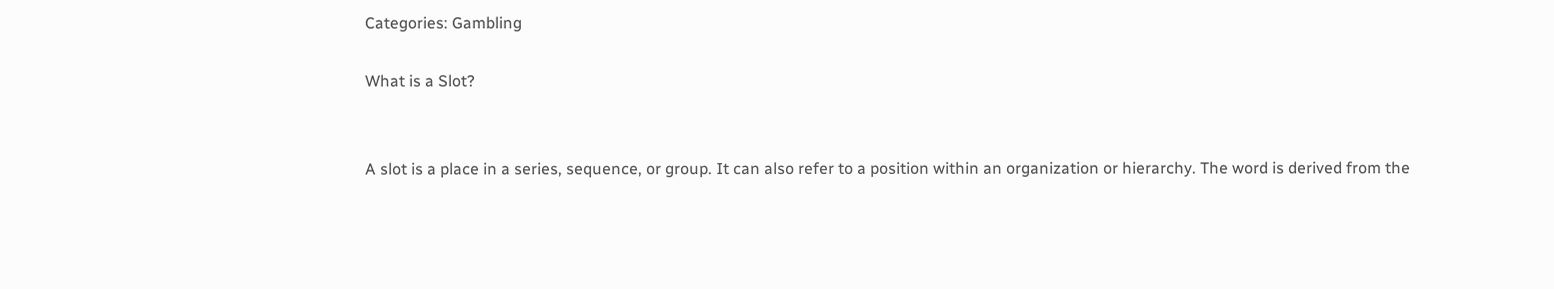Categories: Gambling

What is a Slot?


A slot is a place in a series, sequence, or group. It can also refer to a position within an organization or hierarchy. The word is derived from the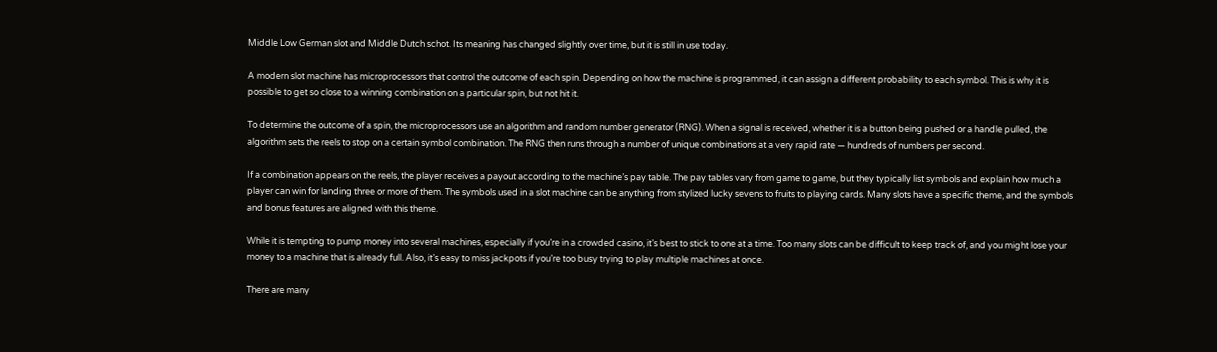Middle Low German slot and Middle Dutch schot. Its meaning has changed slightly over time, but it is still in use today.

A modern slot machine has microprocessors that control the outcome of each spin. Depending on how the machine is programmed, it can assign a different probability to each symbol. This is why it is possible to get so close to a winning combination on a particular spin, but not hit it.

To determine the outcome of a spin, the microprocessors use an algorithm and random number generator (RNG). When a signal is received, whether it is a button being pushed or a handle pulled, the algorithm sets the reels to stop on a certain symbol combination. The RNG then runs through a number of unique combinations at a very rapid rate — hundreds of numbers per second.

If a combination appears on the reels, the player receives a payout according to the machine’s pay table. The pay tables vary from game to game, but they typically list symbols and explain how much a player can win for landing three or more of them. The symbols used in a slot machine can be anything from stylized lucky sevens to fruits to playing cards. Many slots have a specific theme, and the symbols and bonus features are aligned with this theme.

While it is tempting to pump money into several machines, especially if you’re in a crowded casino, it’s best to stick to one at a time. Too many slots can be difficult to keep track of, and you might lose your money to a machine that is already full. Also, it’s easy to miss jackpots if you’re too busy trying to play multiple machines at once.

There are many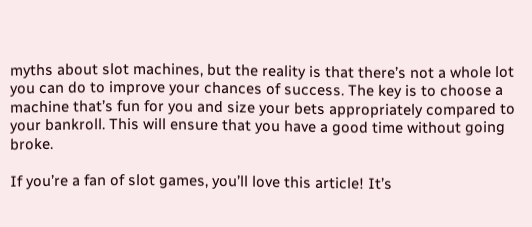myths about slot machines, but the reality is that there’s not a whole lot you can do to improve your chances of success. The key is to choose a machine that’s fun for you and size your bets appropriately compared to your bankroll. This will ensure that you have a good time without going broke.

If you’re a fan of slot games, you’ll love this article! It’s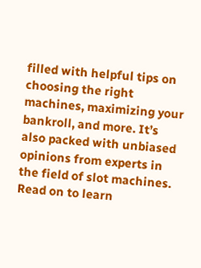filled with helpful tips on choosing the right machines, maximizing your bankroll, and more. It’s also packed with unbiased opinions from experts in the field of slot machines. Read on to learn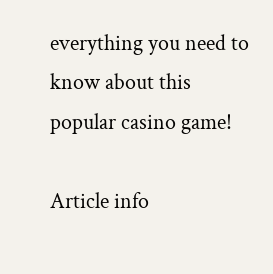everything you need to know about this popular casino game!

Article info